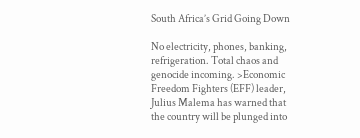South Africa’s Grid Going Down

No electricity, phones, banking, refrigeration. Total chaos and genocide incoming. >Economic Freedom Fighters (EFF) leader, Julius Malema has warned that the country will be plunged into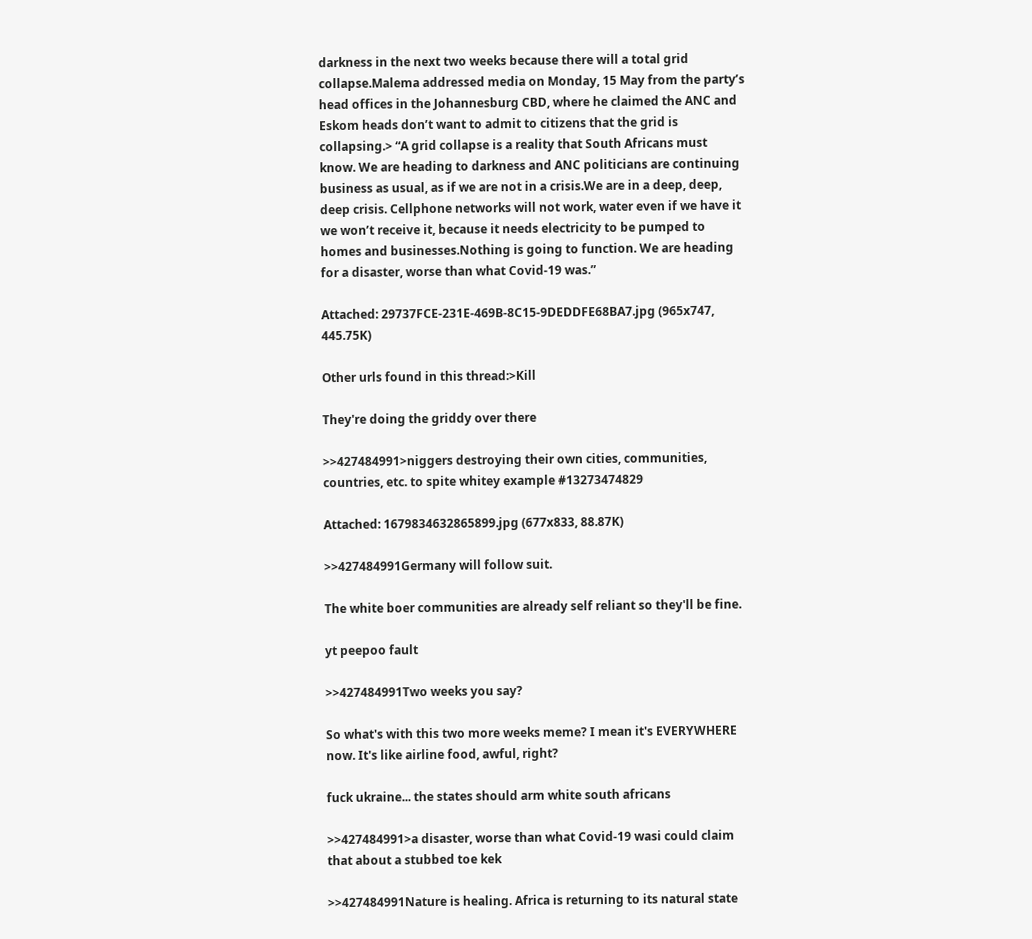darkness in the next two weeks because there will a total grid collapse.Malema addressed media on Monday, 15 May from the party’s head offices in the Johannesburg CBD, where he claimed the ANC and Eskom heads don’t want to admit to citizens that the grid is collapsing.> “A grid collapse is a reality that South Africans must know. We are heading to darkness and ANC politicians are continuing business as usual, as if we are not in a crisis.We are in a deep, deep, deep crisis. Cellphone networks will not work, water even if we have it we won’t receive it, because it needs electricity to be pumped to homes and businesses.Nothing is going to function. We are heading for a disaster, worse than what Covid-19 was.”

Attached: 29737FCE-231E-469B-8C15-9DEDDFE68BA7.jpg (965x747, 445.75K)

Other urls found in this thread:>Kill

They're doing the griddy over there

>>427484991>niggers destroying their own cities, communities, countries, etc. to spite whitey example #13273474829

Attached: 1679834632865899.jpg (677x833, 88.87K)

>>427484991Germany will follow suit.

The white boer communities are already self reliant so they'll be fine.

yt peepoo fault

>>427484991Two weeks you say?

So what's with this two more weeks meme? I mean it's EVERYWHERE now. It's like airline food, awful, right?

fuck ukraine... the states should arm white south africans

>>427484991>a disaster, worse than what Covid-19 wasi could claim that about a stubbed toe kek

>>427484991Nature is healing. Africa is returning to its natural state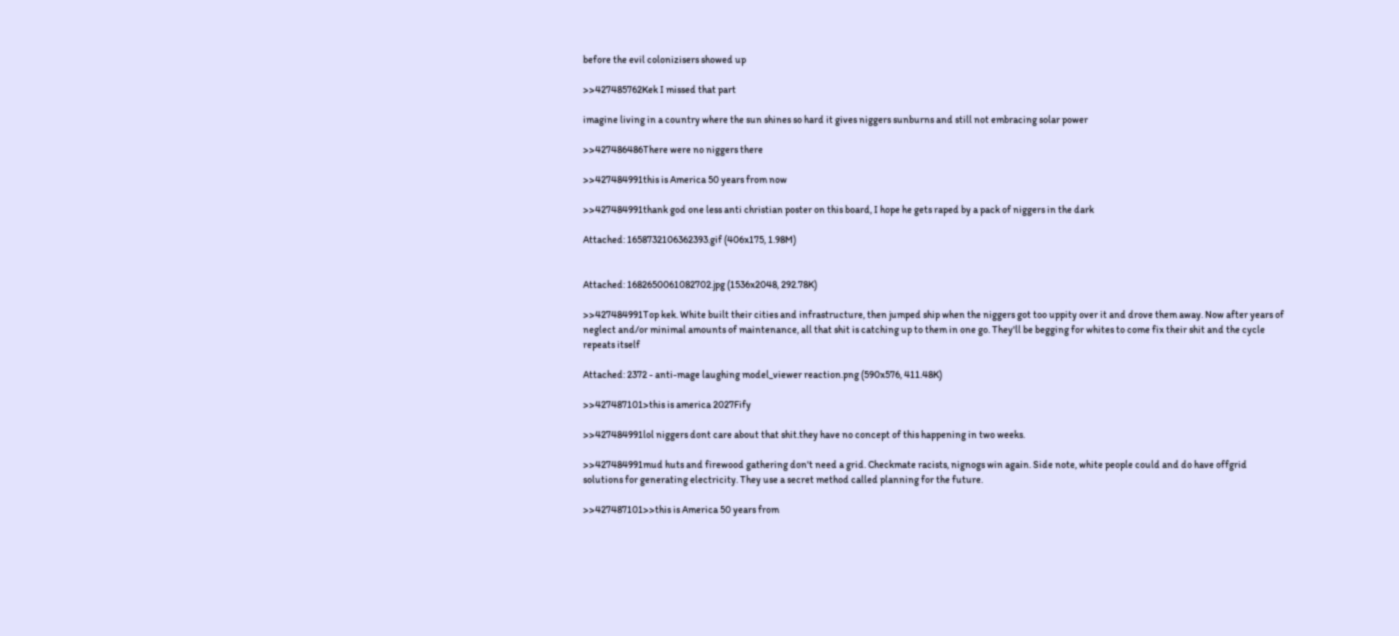before the evil colonizisers showed up

>>427485762Kek I missed that part

imagine living in a country where the sun shines so hard it gives niggers sunburns and still not embracing solar power

>>427486486There were no niggers there

>>427484991this is America 50 years from now

>>427484991thank god one less anti christian poster on this board, I hope he gets raped by a pack of niggers in the dark

Attached: 1658732106362393.gif (406x175, 1.98M)


Attached: 1682650061082702.jpg (1536x2048, 292.78K)

>>427484991Top kek. White built their cities and infrastructure, then jumped ship when the niggers got too uppity over it and drove them away. Now after years of neglect and/or minimal amounts of maintenance, all that shit is catching up to them in one go. They'll be begging for whites to come fix their shit and the cycle repeats itself

Attached: 2372 - anti-mage laughing model_viewer reaction.png (590x576, 411.48K)

>>427487101>this is america 2027Fify

>>427484991lol niggers dont care about that shit.they have no concept of this happening in two weeks.

>>427484991mud huts and firewood gathering don't need a grid. Checkmate racists, nignogs win again. Side note, white people could and do have offgrid solutions for generating electricity. They use a secret method called planning for the future.

>>427487101>>this is America 50 years from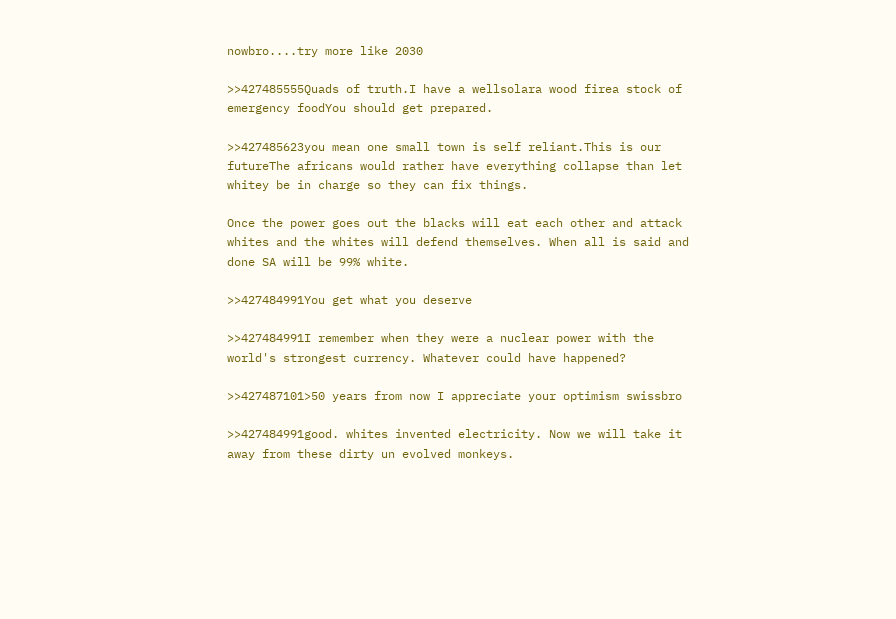nowbro....try more like 2030

>>427485555Quads of truth.I have a wellsolara wood firea stock of emergency foodYou should get prepared.

>>427485623you mean one small town is self reliant.This is our futureThe africans would rather have everything collapse than let whitey be in charge so they can fix things.

Once the power goes out the blacks will eat each other and attack whites and the whites will defend themselves. When all is said and done SA will be 99% white.

>>427484991You get what you deserve

>>427484991I remember when they were a nuclear power with the world's strongest currency. Whatever could have happened?

>>427487101>50 years from now I appreciate your optimism swissbro

>>427484991good. whites invented electricity. Now we will take it away from these dirty un evolved monkeys.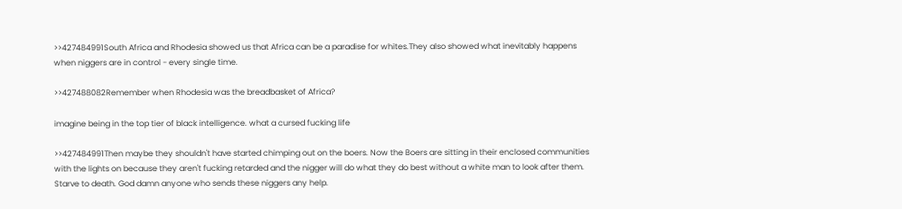>>427484991South Africa and Rhodesia showed us that Africa can be a paradise for whites.They also showed what inevitably happens when niggers are in control - every single time.

>>427488082Remember when Rhodesia was the breadbasket of Africa?

imagine being in the top tier of black intelligence. what a cursed fucking life

>>427484991Then maybe they shouldn't have started chimping out on the boers. Now the Boers are sitting in their enclosed communities with the lights on because they aren't fucking retarded and the nigger will do what they do best without a white man to look after them. Starve to death. God damn anyone who sends these niggers any help.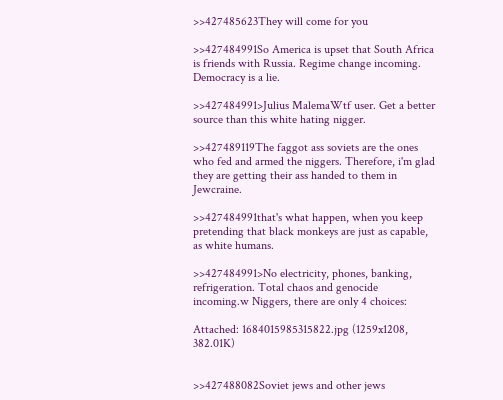>>427485623They will come for you

>>427484991So America is upset that South Africa is friends with Russia. Regime change incoming. Democracy is a lie.

>>427484991>Julius MalemaWtf user. Get a better source than this white hating nigger.

>>427489119The faggot ass soviets are the ones who fed and armed the niggers. Therefore, i'm glad they are getting their ass handed to them in Jewcraine.

>>427484991that's what happen, when you keep pretending that black monkeys are just as capable, as white humans.

>>427484991>No electricity, phones, banking, refrigeration. Total chaos and genocide incoming.w Niggers, there are only 4 choices:

Attached: 1684015985315822.jpg (1259x1208, 382.01K)


>>427488082Soviet jews and other jews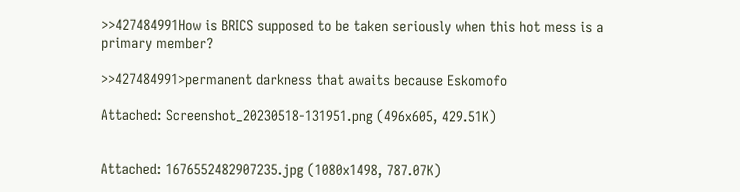>>427484991How is BRICS supposed to be taken seriously when this hot mess is a primary member?

>>427484991>permanent darkness that awaits because Eskomofo

Attached: Screenshot_20230518-131951.png (496x605, 429.51K)


Attached: 1676552482907235.jpg (1080x1498, 787.07K)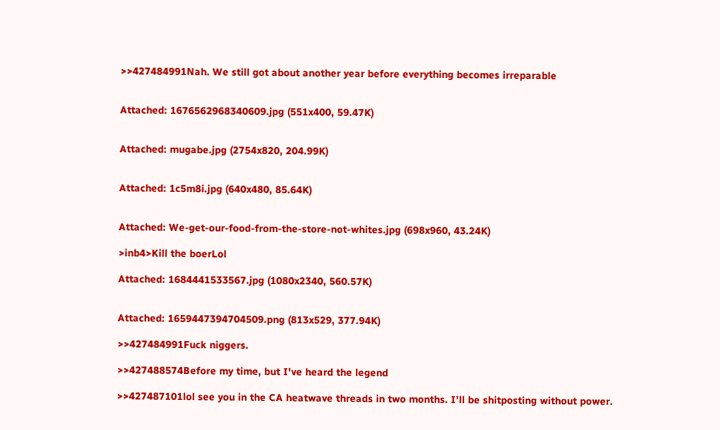>>427484991Nah. We still got about another year before everything becomes irreparable


Attached: 1676562968340609.jpg (551x400, 59.47K)


Attached: mugabe.jpg (2754x820, 204.99K)


Attached: 1c5m8i.jpg (640x480, 85.64K)


Attached: We-get-our-food-from-the-store-not-whites.jpg (698x960, 43.24K)

>inb4>Kill the boerLol

Attached: 1684441533567.jpg (1080x2340, 560.57K)


Attached: 1659447394704509.png (813x529, 377.94K)

>>427484991Fuck niggers.

>>427488574Before my time, but I've heard the legend

>>427487101lol see you in the CA heatwave threads in two months. I’ll be shitposting without power.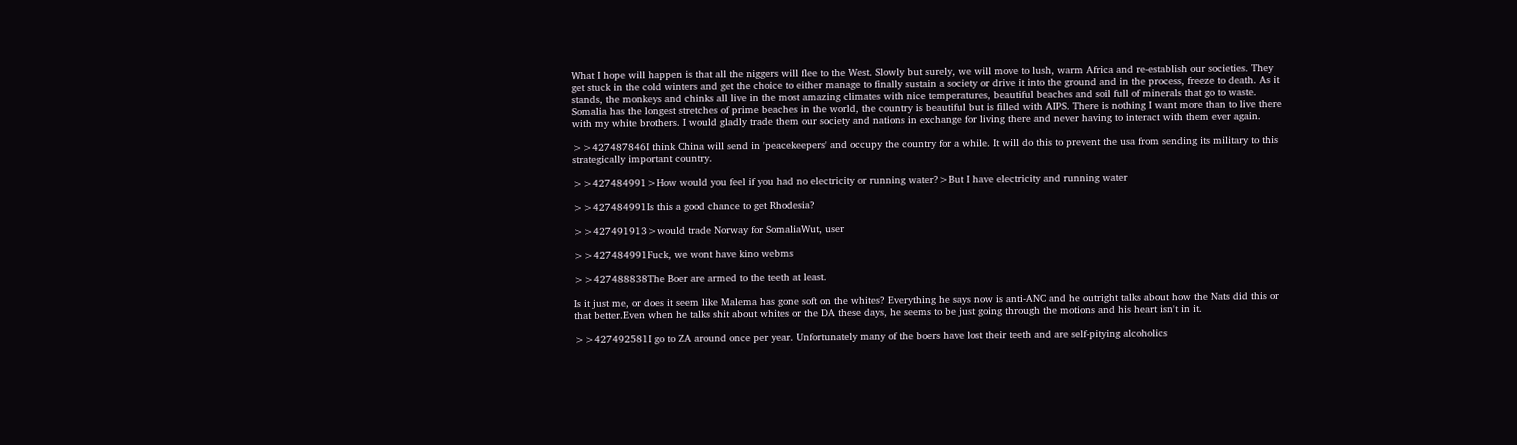What I hope will happen is that all the niggers will flee to the West. Slowly but surely, we will move to lush, warm Africa and re-establish our societies. They get stuck in the cold winters and get the choice to either manage to finally sustain a society or drive it into the ground and in the process, freeze to death. As it stands, the monkeys and chinks all live in the most amazing climates with nice temperatures, beautiful beaches and soil full of minerals that go to waste. Somalia has the longest stretches of prime beaches in the world, the country is beautiful but is filled with AIPS. There is nothing I want more than to live there with my white brothers. I would gladly trade them our society and nations in exchange for living there and never having to interact with them ever again.

>>427487846I think China will send in 'peacekeepers' and occupy the country for a while. It will do this to prevent the usa from sending its military to this strategically important country.

>>427484991>How would you feel if you had no electricity or running water?>But I have electricity and running water

>>427484991Is this a good chance to get Rhodesia?

>>427491913>would trade Norway for SomaliaWut, user

>>427484991Fuck, we wont have kino webms

>>427488838The Boer are armed to the teeth at least.

Is it just me, or does it seem like Malema has gone soft on the whites? Everything he says now is anti-ANC and he outright talks about how the Nats did this or that better.Even when he talks shit about whites or the DA these days, he seems to be just going through the motions and his heart isn't in it.

>>427492581I go to ZA around once per year. Unfortunately many of the boers have lost their teeth and are self-pitying alcoholics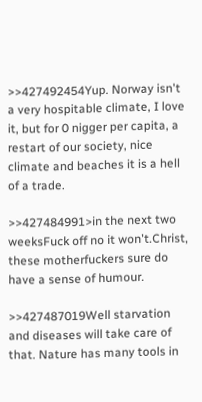>>427492454Yup. Norway isn't a very hospitable climate, I love it, but for 0 nigger per capita, a restart of our society, nice climate and beaches it is a hell of a trade.

>>427484991>in the next two weeksFuck off no it won't.Christ, these motherfuckers sure do have a sense of humour.

>>427487019Well starvation and diseases will take care of that. Nature has many tools in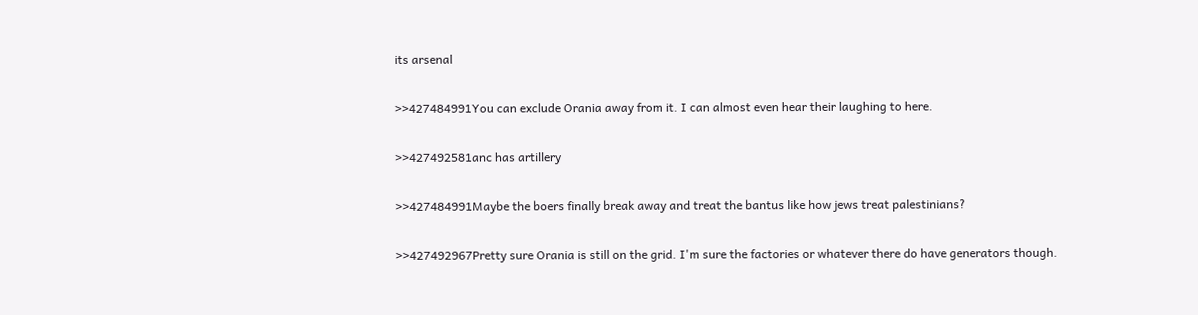its arsenal

>>427484991You can exclude Orania away from it. I can almost even hear their laughing to here.

>>427492581anc has artillery

>>427484991Maybe the boers finally break away and treat the bantus like how jews treat palestinians?

>>427492967Pretty sure Orania is still on the grid. I'm sure the factories or whatever there do have generators though.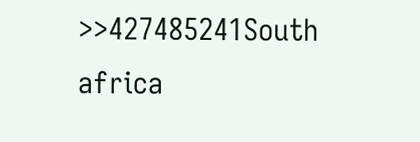>>427485241South africa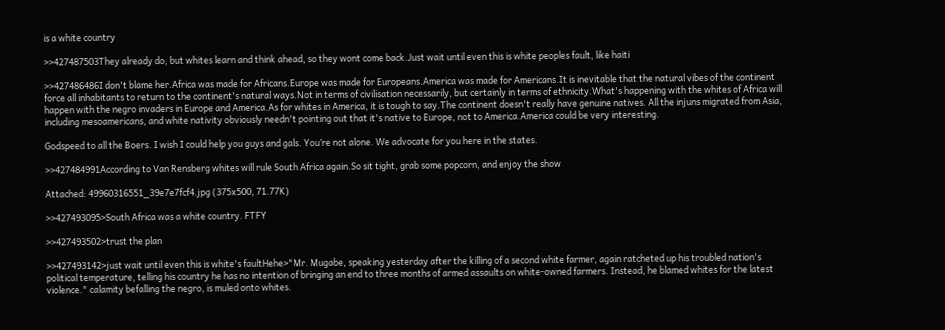is a white country

>>427487503They already do, but whites learn and think ahead, so they wont come back.Just wait until even this is white peoples fault, like haiti

>>427486486I don't blame her.Africa was made for Africans.Europe was made for Europeans.America was made for Americans.It is inevitable that the natural vibes of the continent force all inhabitants to return to the continent's natural ways.Not in terms of civilisation necessarily, but certainly in terms of ethnicity.What's happening with the whites of Africa will happen with the negro invaders in Europe and America.As for whites in America, it is tough to say.The continent doesn't really have genuine natives. All the injuns migrated from Asia, including mesoamericans, and white nativity obviously needn't pointing out that it's native to Europe, not to America.America could be very interesting.

Godspeed to all the Boers. I wish I could help you guys and gals. You’re not alone. We advocate for you here in the states.

>>427484991According to Van Rensberg whites will rule South Africa again.So sit tight, grab some popcorn, and enjoy the show

Attached: 49960316551_39e7e7fcf4.jpg (375x500, 71.77K)

>>427493095>South Africa was a white country. FTFY

>>427493502>trust the plan

>>427493142>just wait until even this is white's faultHehe>"Mr. Mugabe, speaking yesterday after the killing of a second white farmer, again ratcheted up his troubled nation's political temperature, telling his country he has no intention of bringing an end to three months of armed assaults on white-owned farmers. Instead, he blamed whites for the latest violence." calamity befalling the negro, is muled onto whites.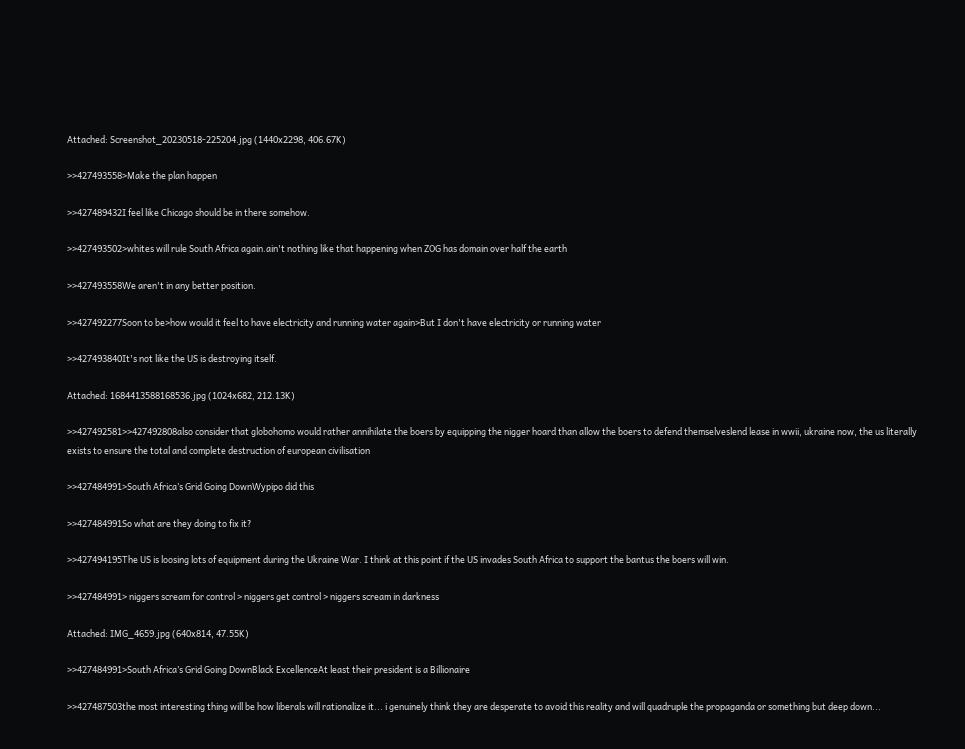Attached: Screenshot_20230518-225204.jpg (1440x2298, 406.67K)

>>427493558>Make the plan happen

>>427489432I feel like Chicago should be in there somehow.

>>427493502>whites will rule South Africa again.ain't nothing like that happening when ZOG has domain over half the earth

>>427493558We aren't in any better position.

>>427492277Soon to be>how would it feel to have electricity and running water again>But I don't have electricity or running water

>>427493840It's not like the US is destroying itself.

Attached: 1684413588168536.jpg (1024x682, 212.13K)

>>427492581>>427492808also consider that globohomo would rather annihilate the boers by equipping the nigger hoard than allow the boers to defend themselveslend lease in wwii, ukraine now, the us literally exists to ensure the total and complete destruction of european civilisation

>>427484991>South Africa’s Grid Going DownWypipo did this

>>427484991So what are they doing to fix it?

>>427494195The US is loosing lots of equipment during the Ukraine War. I think at this point if the US invades South Africa to support the bantus the boers will win.

>>427484991> niggers scream for control > niggers get control > niggers scream in darkness

Attached: IMG_4659.jpg (640x814, 47.55K)

>>427484991>South Africa’s Grid Going DownBlack ExcellenceAt least their president is a Billionaire

>>427487503the most interesting thing will be how liberals will rationalize it... i genuinely think they are desperate to avoid this reality and will quadruple the propaganda or something but deep down...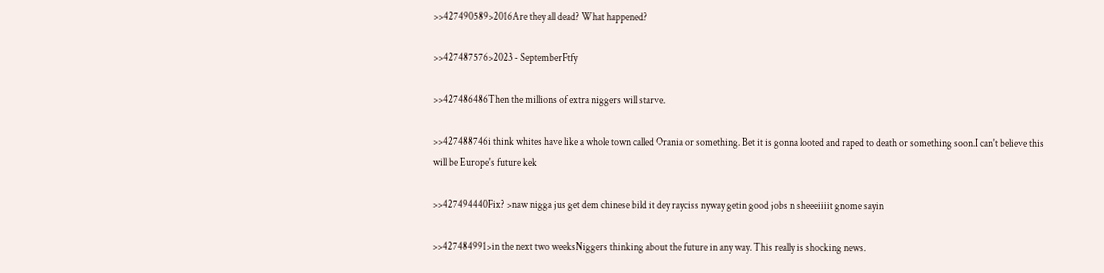>>427490589>2016Are they all dead? What happened?

>>427487576>2023 - SeptemberFtfy

>>427486486Then the millions of extra niggers will starve.

>>427488746i think whites have like a whole town called Orania or something. Bet it is gonna looted and raped to death or something soon.I can't believe this will be Europe's future kek

>>427494440Fix? >naw nigga jus get dem chinese bild it dey rayciss nyway getin good jobs n sheeeiiiit gnome sayin

>>427484991>in the next two weeksNiggers thinking about the future in any way. This really is shocking news.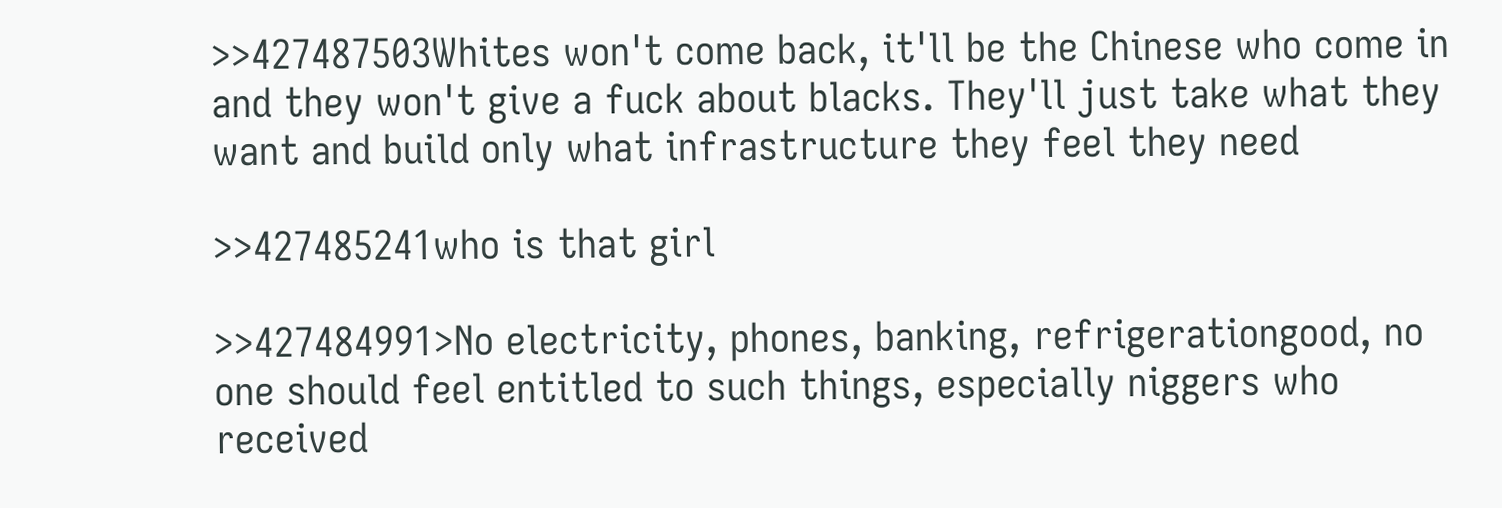>>427487503Whites won't come back, it'll be the Chinese who come in and they won't give a fuck about blacks. They'll just take what they want and build only what infrastructure they feel they need

>>427485241who is that girl

>>427484991>No electricity, phones, banking, refrigerationgood, no one should feel entitled to such things, especially niggers who received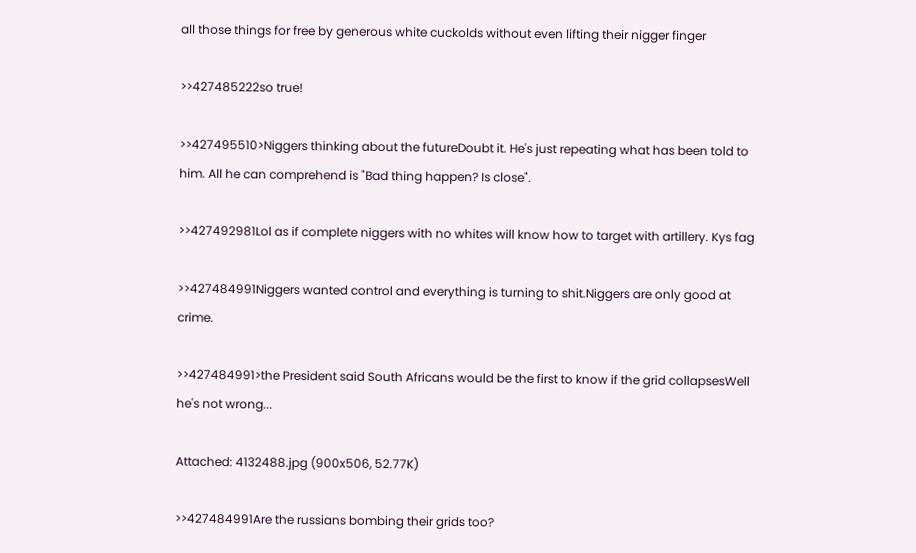all those things for free by generous white cuckolds without even lifting their nigger finger

>>427485222so true!

>>427495510>Niggers thinking about the futureDoubt it. He's just repeating what has been told to him. All he can comprehend is "Bad thing happen? Is close".

>>427492981Lol as if complete niggers with no whites will know how to target with artillery. Kys fag

>>427484991Niggers wanted control and everything is turning to shit.Niggers are only good at crime.

>>427484991>the President said South Africans would be the first to know if the grid collapsesWell he's not wrong...

Attached: 4132488.jpg (900x506, 52.77K)

>>427484991Are the russians bombing their grids too?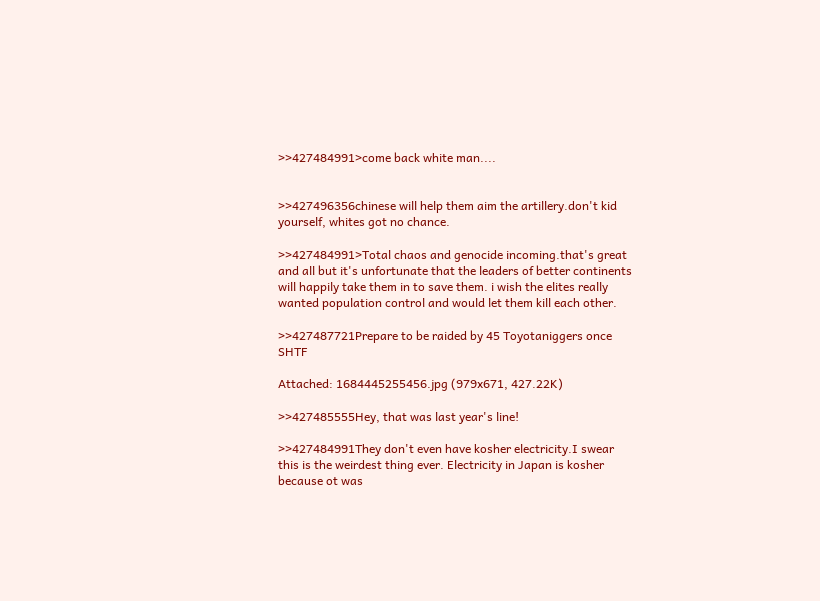>>427484991>come back white man....


>>427496356chinese will help them aim the artillery.don't kid yourself, whites got no chance.

>>427484991>Total chaos and genocide incoming.that's great and all but it's unfortunate that the leaders of better continents will happily take them in to save them. i wish the elites really wanted population control and would let them kill each other.

>>427487721Prepare to be raided by 45 Toyotaniggers once SHTF

Attached: 1684445255456.jpg (979x671, 427.22K)

>>427485555Hey, that was last year's line!

>>427484991They don't even have kosher electricity.I swear this is the weirdest thing ever. Electricity in Japan is kosher because ot was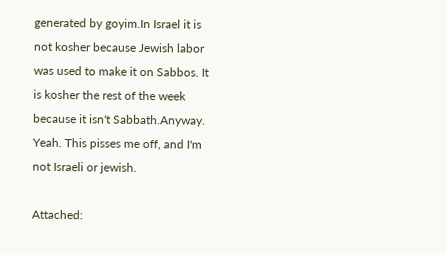generated by goyim.In Israel it is not kosher because Jewish labor was used to make it on Sabbos. It is kosher the rest of the week because it isn't Sabbath.Anyway. Yeah. This pisses me off, and I'm not Israeli or jewish.

Attached: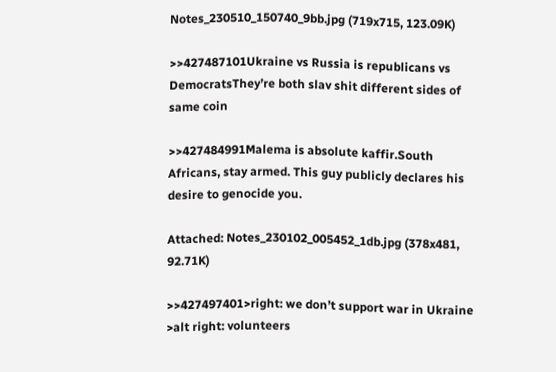Notes_230510_150740_9bb.jpg (719x715, 123.09K)

>>427487101Ukraine vs Russia is republicans vs DemocratsThey’re both slav shit different sides of same coin

>>427484991Malema is absolute kaffir.South Africans, stay armed. This guy publicly declares his desire to genocide you.

Attached: Notes_230102_005452_1db.jpg (378x481, 92.71K)

>>427497401>right: we don’t support war in Ukraine >alt right: volunteers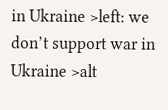in Ukraine >left: we don’t support war in Ukraine >alt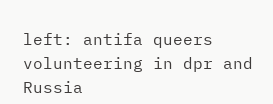left: antifa queers volunteering in dpr and Russia